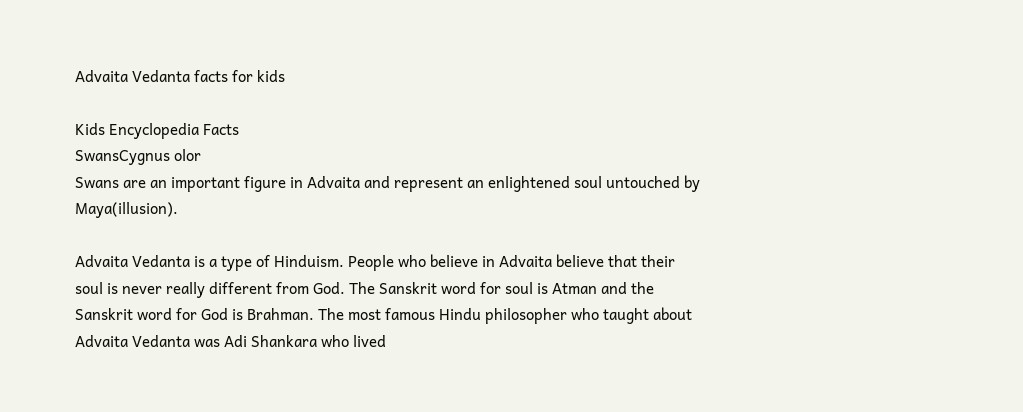Advaita Vedanta facts for kids

Kids Encyclopedia Facts
SwansCygnus olor
Swans are an important figure in Advaita and represent an enlightened soul untouched by Maya(illusion).

Advaita Vedanta is a type of Hinduism. People who believe in Advaita believe that their soul is never really different from God. The Sanskrit word for soul is Atman and the Sanskrit word for God is Brahman. The most famous Hindu philosopher who taught about Advaita Vedanta was Adi Shankara who lived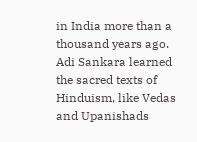in India more than a thousand years ago. Adi Sankara learned the sacred texts of Hinduism, like Vedas and Upanishads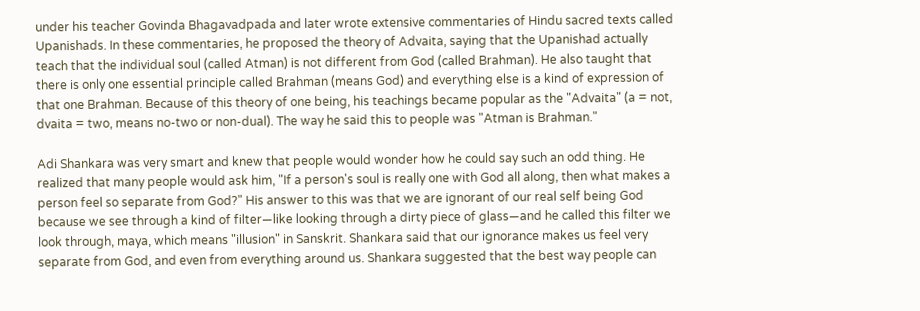under his teacher Govinda Bhagavadpada and later wrote extensive commentaries of Hindu sacred texts called Upanishads. In these commentaries, he proposed the theory of Advaita, saying that the Upanishad actually teach that the individual soul (called Atman) is not different from God (called Brahman). He also taught that there is only one essential principle called Brahman (means God) and everything else is a kind of expression of that one Brahman. Because of this theory of one being, his teachings became popular as the "Advaita" (a = not, dvaita = two, means no-two or non-dual). The way he said this to people was "Atman is Brahman."

Adi Shankara was very smart and knew that people would wonder how he could say such an odd thing. He realized that many people would ask him, "If a person's soul is really one with God all along, then what makes a person feel so separate from God?" His answer to this was that we are ignorant of our real self being God because we see through a kind of filter—like looking through a dirty piece of glass—and he called this filter we look through, maya, which means "illusion" in Sanskrit. Shankara said that our ignorance makes us feel very separate from God, and even from everything around us. Shankara suggested that the best way people can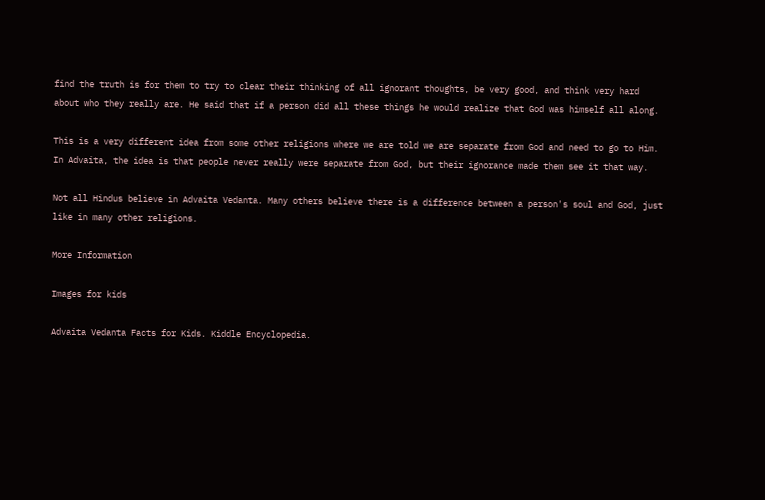find the truth is for them to try to clear their thinking of all ignorant thoughts, be very good, and think very hard about who they really are. He said that if a person did all these things he would realize that God was himself all along.

This is a very different idea from some other religions where we are told we are separate from God and need to go to Him. In Advaita, the idea is that people never really were separate from God, but their ignorance made them see it that way.

Not all Hindus believe in Advaita Vedanta. Many others believe there is a difference between a person's soul and God, just like in many other religions.

More Information

Images for kids

Advaita Vedanta Facts for Kids. Kiddle Encyclopedia.